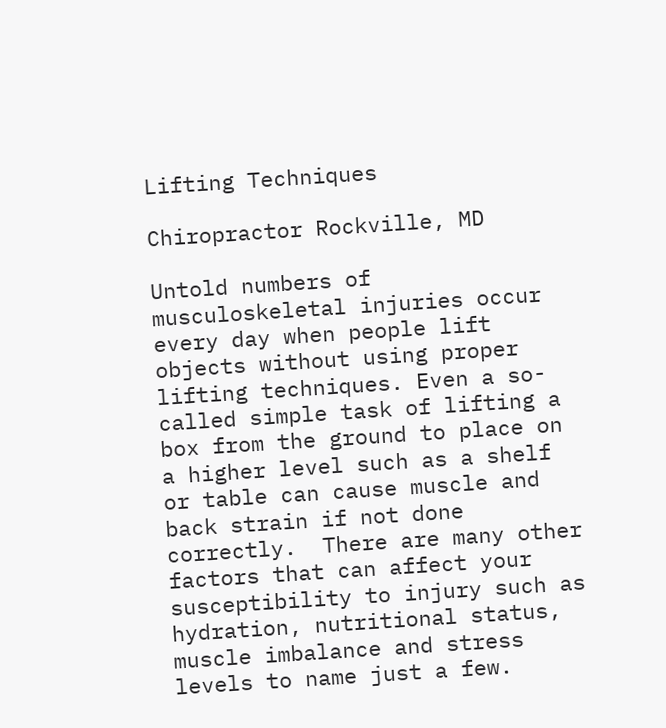Lifting Techniques

Chiropractor Rockville, MD

Untold numbers of musculoskeletal injuries occur every day when people lift objects without using proper lifting techniques. Even a so-called simple task of lifting a box from the ground to place on a higher level such as a shelf or table can cause muscle and back strain if not done correctly.  There are many other factors that can affect your susceptibility to injury such as hydration, nutritional status, muscle imbalance and stress levels to name just a few.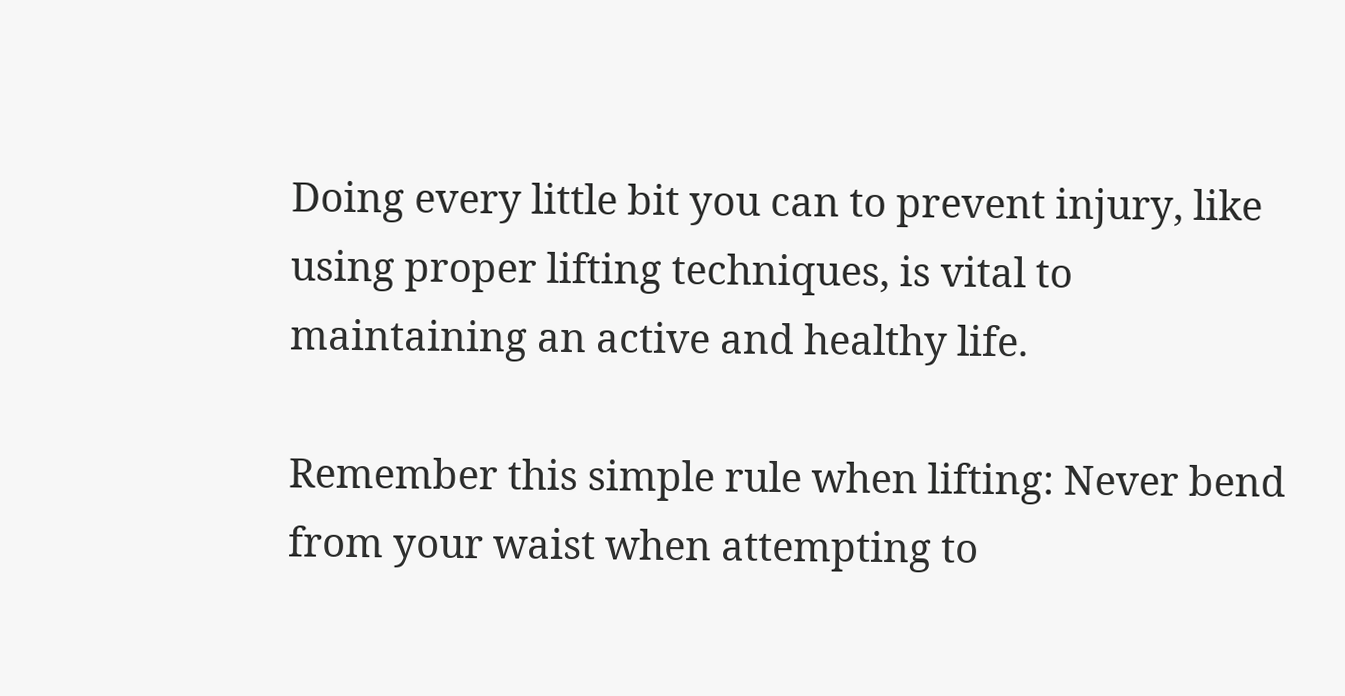Doing every little bit you can to prevent injury, like using proper lifting techniques, is vital to maintaining an active and healthy life.

Remember this simple rule when lifting: Never bend from your waist when attempting to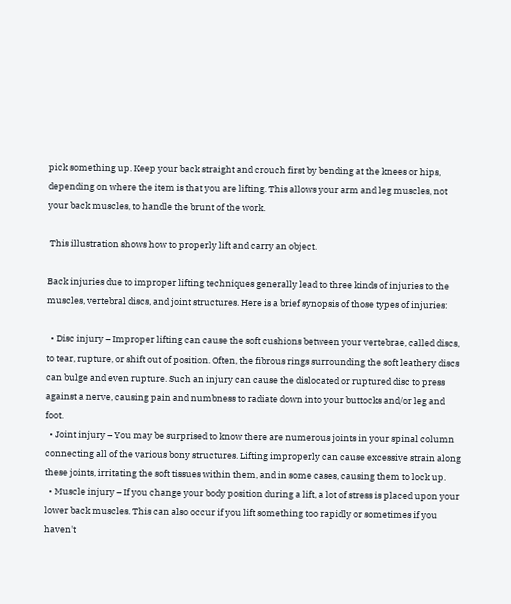pick something up. Keep your back straight and crouch first by bending at the knees or hips, depending on where the item is that you are lifting. This allows your arm and leg muscles, not your back muscles, to handle the brunt of the work.

 This illustration shows how to properly lift and carry an object.

Back injuries due to improper lifting techniques generally lead to three kinds of injuries to the muscles, vertebral discs, and joint structures. Here is a brief synopsis of those types of injuries:

  • Disc injury – Improper lifting can cause the soft cushions between your vertebrae, called discs, to tear, rupture, or shift out of position. Often, the fibrous rings surrounding the soft leathery discs can bulge and even rupture. Such an injury can cause the dislocated or ruptured disc to press against a nerve, causing pain and numbness to radiate down into your buttocks and/or leg and foot.
  • Joint injury – You may be surprised to know there are numerous joints in your spinal column connecting all of the various bony structures. Lifting improperly can cause excessive strain along these joints, irritating the soft tissues within them, and in some cases, causing them to lock up.
  • Muscle injury – If you change your body position during a lift, a lot of stress is placed upon your lower back muscles. This can also occur if you lift something too rapidly or sometimes if you haven't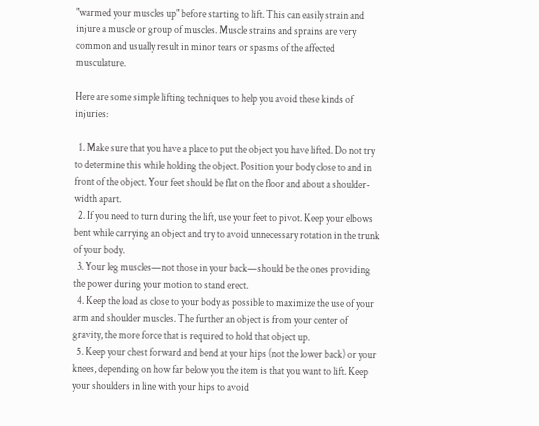"warmed your muscles up" before starting to lift. This can easily strain and injure a muscle or group of muscles. Muscle strains and sprains are very common and usually result in minor tears or spasms of the affected musculature.

Here are some simple lifting techniques to help you avoid these kinds of injuries:

  1. Make sure that you have a place to put the object you have lifted. Do not try to determine this while holding the object. Position your body close to and in front of the object. Your feet should be flat on the floor and about a shoulder-width apart.
  2. If you need to turn during the lift, use your feet to pivot. Keep your elbows bent while carrying an object and try to avoid unnecessary rotation in the trunk of your body.
  3. Your leg muscles—not those in your back—should be the ones providing the power during your motion to stand erect.
  4. Keep the load as close to your body as possible to maximize the use of your arm and shoulder muscles. The further an object is from your center of gravity, the more force that is required to hold that object up.
  5. Keep your chest forward and bend at your hips (not the lower back) or your knees, depending on how far below you the item is that you want to lift. Keep your shoulders in line with your hips to avoid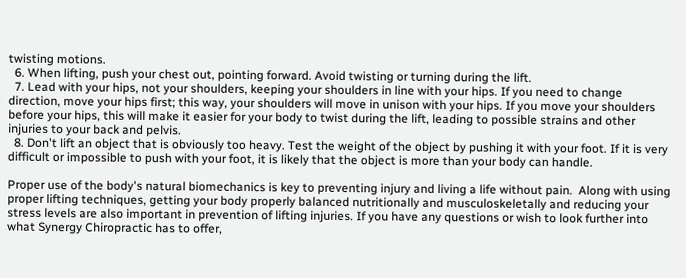twisting motions.
  6. When lifting, push your chest out, pointing forward. Avoid twisting or turning during the lift.
  7. Lead with your hips, not your shoulders, keeping your shoulders in line with your hips. If you need to change direction, move your hips first; this way, your shoulders will move in unison with your hips. If you move your shoulders before your hips, this will make it easier for your body to twist during the lift, leading to possible strains and other injuries to your back and pelvis.
  8. Don't lift an object that is obviously too heavy. Test the weight of the object by pushing it with your foot. If it is very difficult or impossible to push with your foot, it is likely that the object is more than your body can handle.

Proper use of the body's natural biomechanics is key to preventing injury and living a life without pain.  Along with using proper lifting techniques, getting your body properly balanced nutritionally and musculoskeletally and reducing your stress levels are also important in prevention of lifting injuries. If you have any questions or wish to look further into what Synergy Chiropractic has to offer,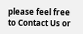please feel free to Contact Us or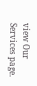view Our Services page.